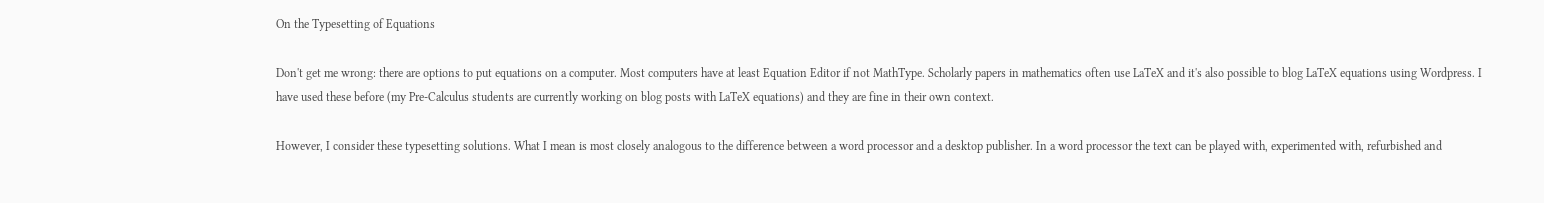On the Typesetting of Equations

Don't get me wrong: there are options to put equations on a computer. Most computers have at least Equation Editor if not MathType. Scholarly papers in mathematics often use LaTeX and it's also possible to blog LaTeX equations using Wordpress. I have used these before (my Pre-Calculus students are currently working on blog posts with LaTeX equations) and they are fine in their own context.

However, I consider these typesetting solutions. What I mean is most closely analogous to the difference between a word processor and a desktop publisher. In a word processor the text can be played with, experimented with, refurbished and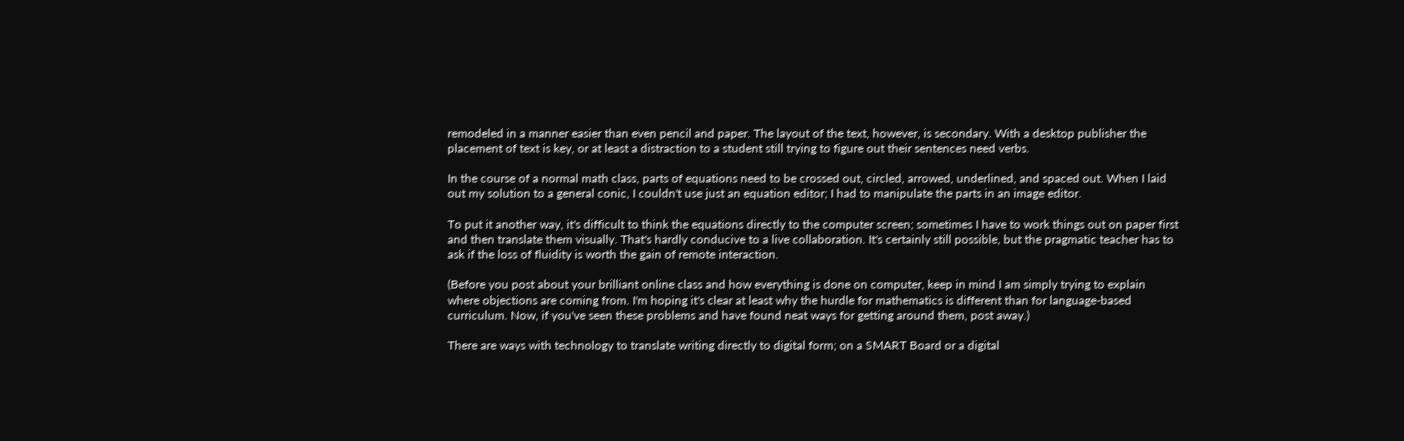remodeled in a manner easier than even pencil and paper. The layout of the text, however, is secondary. With a desktop publisher the placement of text is key, or at least a distraction to a student still trying to figure out their sentences need verbs.

In the course of a normal math class, parts of equations need to be crossed out, circled, arrowed, underlined, and spaced out. When I laid out my solution to a general conic, I couldn't use just an equation editor; I had to manipulate the parts in an image editor.

To put it another way, it's difficult to think the equations directly to the computer screen; sometimes I have to work things out on paper first and then translate them visually. That's hardly conducive to a live collaboration. It's certainly still possible, but the pragmatic teacher has to ask if the loss of fluidity is worth the gain of remote interaction.

(Before you post about your brilliant online class and how everything is done on computer, keep in mind I am simply trying to explain where objections are coming from. I'm hoping it's clear at least why the hurdle for mathematics is different than for language-based curriculum. Now, if you've seen these problems and have found neat ways for getting around them, post away.)

There are ways with technology to translate writing directly to digital form; on a SMART Board or a digital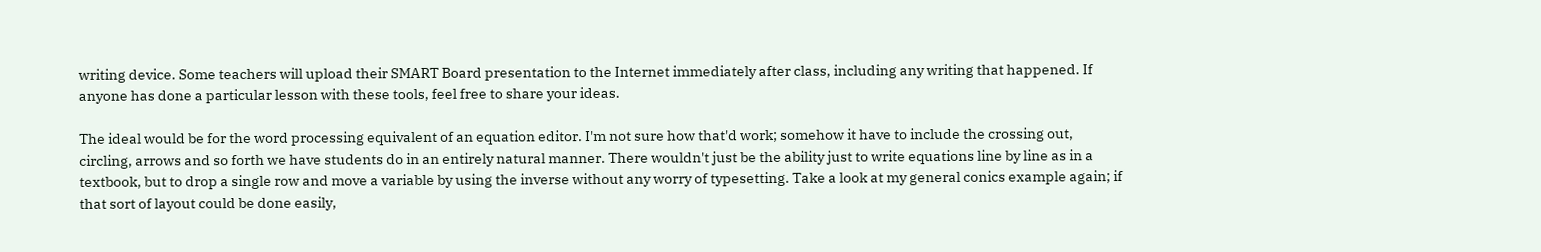writing device. Some teachers will upload their SMART Board presentation to the Internet immediately after class, including any writing that happened. If anyone has done a particular lesson with these tools, feel free to share your ideas.

The ideal would be for the word processing equivalent of an equation editor. I'm not sure how that'd work; somehow it have to include the crossing out, circling, arrows and so forth we have students do in an entirely natural manner. There wouldn't just be the ability just to write equations line by line as in a textbook, but to drop a single row and move a variable by using the inverse without any worry of typesetting. Take a look at my general conics example again; if that sort of layout could be done easily,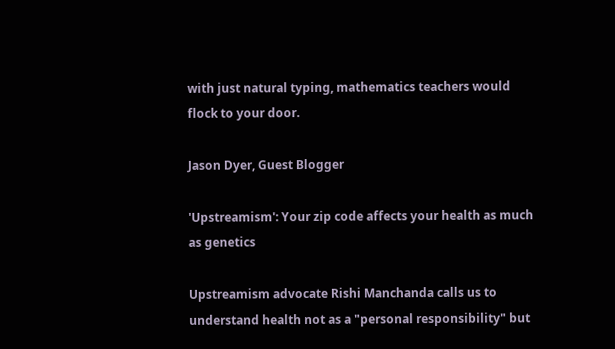with just natural typing, mathematics teachers would flock to your door.

Jason Dyer, Guest Blogger

'Upstreamism': Your zip code affects your health as much as genetics

Upstreamism advocate Rishi Manchanda calls us to understand health not as a "personal responsibility" but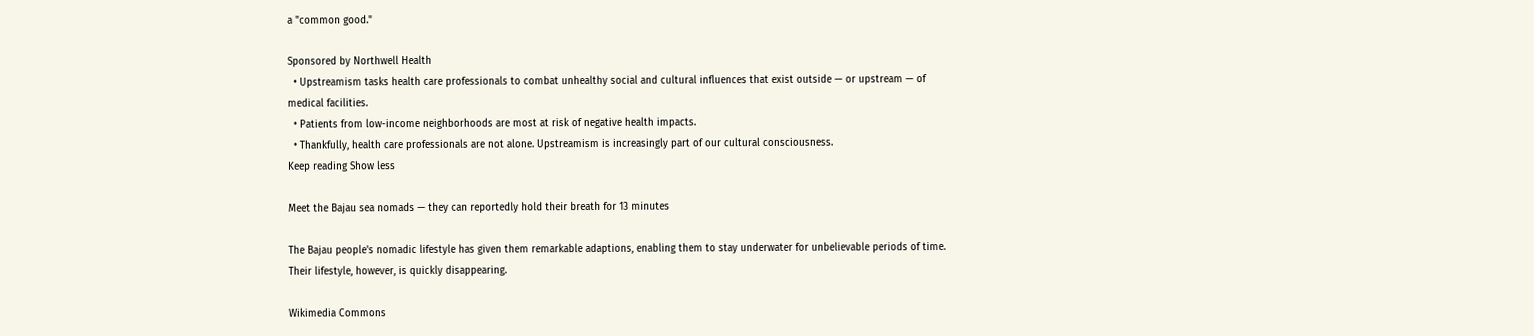a "common good."

Sponsored by Northwell Health
  • Upstreamism tasks health care professionals to combat unhealthy social and cultural influences that exist outside — or upstream — of medical facilities.
  • Patients from low-income neighborhoods are most at risk of negative health impacts.
  • Thankfully, health care professionals are not alone. Upstreamism is increasingly part of our cultural consciousness.
Keep reading Show less

Meet the Bajau sea nomads — they can reportedly hold their breath for 13 minutes

The Bajau people's nomadic lifestyle has given them remarkable adaptions, enabling them to stay underwater for unbelievable periods of time. Their lifestyle, however, is quickly disappearing.

Wikimedia Commons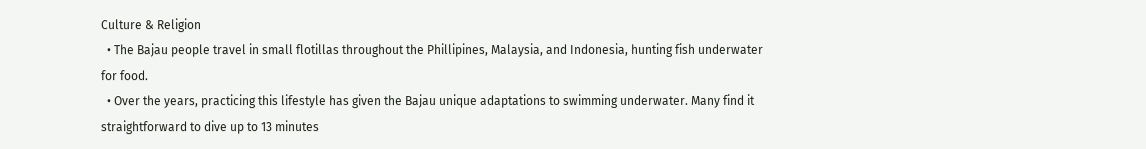Culture & Religion
  • The Bajau people travel in small flotillas throughout the Phillipines, Malaysia, and Indonesia, hunting fish underwater for food.
  • Over the years, practicing this lifestyle has given the Bajau unique adaptations to swimming underwater. Many find it straightforward to dive up to 13 minutes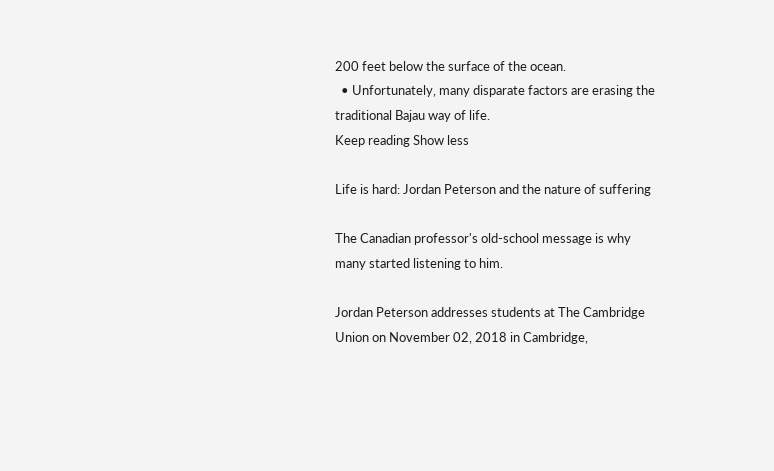200 feet below the surface of the ocean.
  • Unfortunately, many disparate factors are erasing the traditional Bajau way of life.
Keep reading Show less

Life is hard: Jordan Peterson and the nature of suffering

The Canadian professor's old-school message is why many started listening to him.

Jordan Peterson addresses students at The Cambridge Union on November 02, 2018 in Cambridge,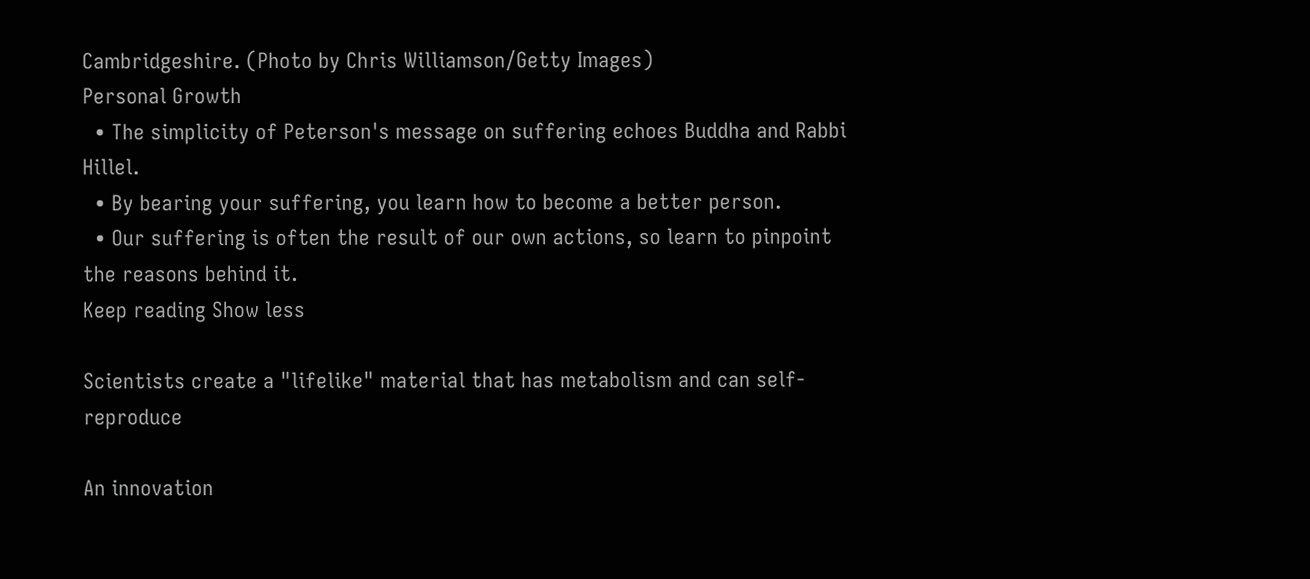Cambridgeshire. (Photo by Chris Williamson/Getty Images)
Personal Growth
  • The simplicity of Peterson's message on suffering echoes Buddha and Rabbi Hillel.
  • By bearing your suffering, you learn how to become a better person.
  • Our suffering is often the result of our own actions, so learn to pinpoint the reasons behind it.
Keep reading Show less

Scientists create a "lifelike" material that has metabolism and can self-reproduce

An innovation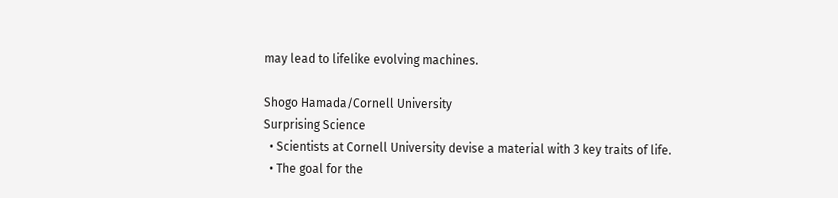may lead to lifelike evolving machines.

Shogo Hamada/Cornell University
Surprising Science
  • Scientists at Cornell University devise a material with 3 key traits of life.
  • The goal for the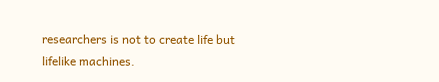researchers is not to create life but lifelike machines.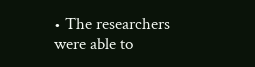• The researchers were able to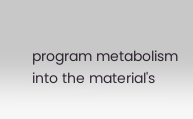program metabolism into the material's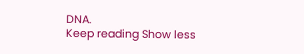DNA.
Keep reading Show less